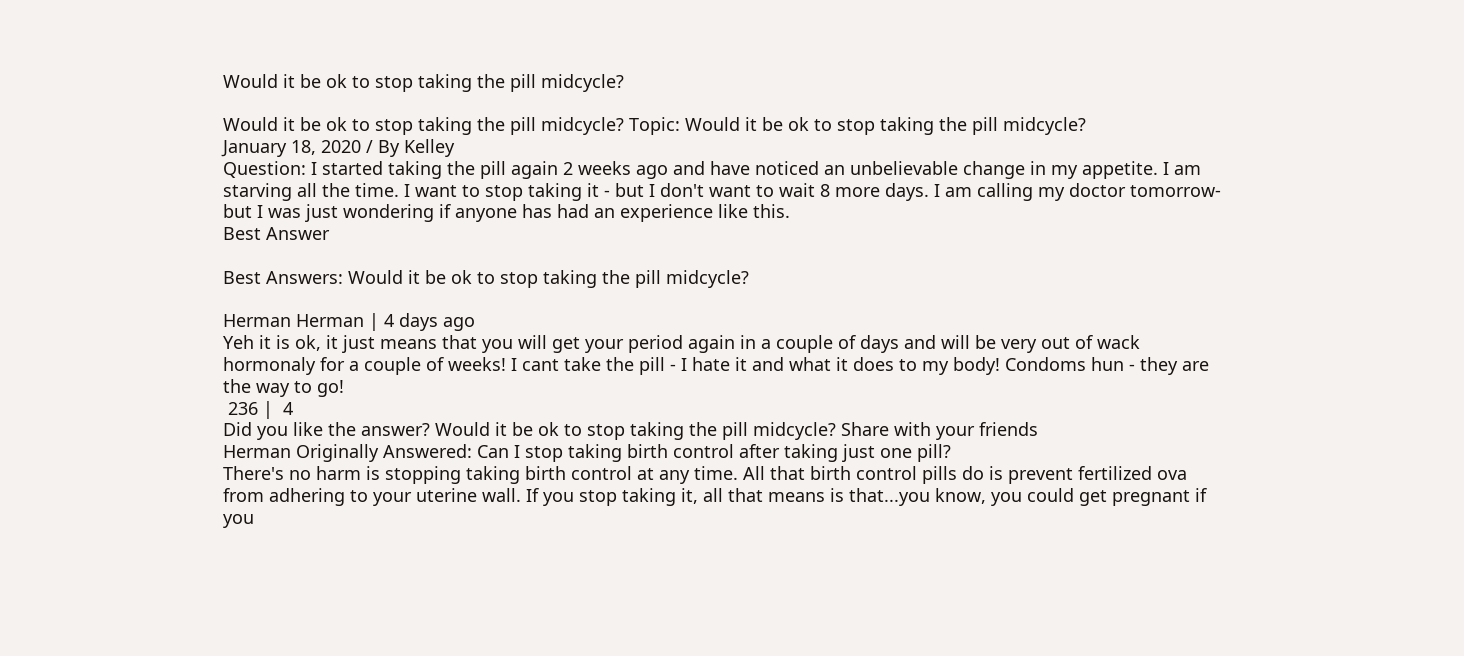Would it be ok to stop taking the pill midcycle?

Would it be ok to stop taking the pill midcycle? Topic: Would it be ok to stop taking the pill midcycle?
January 18, 2020 / By Kelley
Question: I started taking the pill again 2 weeks ago and have noticed an unbelievable change in my appetite. I am starving all the time. I want to stop taking it - but I don't want to wait 8 more days. I am calling my doctor tomorrow-but I was just wondering if anyone has had an experience like this.
Best Answer

Best Answers: Would it be ok to stop taking the pill midcycle?

Herman Herman | 4 days ago
Yeh it is ok, it just means that you will get your period again in a couple of days and will be very out of wack hormonaly for a couple of weeks! I cant take the pill - I hate it and what it does to my body! Condoms hun - they are the way to go!
 236 |  4
Did you like the answer? Would it be ok to stop taking the pill midcycle? Share with your friends
Herman Originally Answered: Can I stop taking birth control after taking just one pill?
There's no harm is stopping taking birth control at any time. All that birth control pills do is prevent fertilized ova from adhering to your uterine wall. If you stop taking it, all that means is that...you know, you could get pregnant if you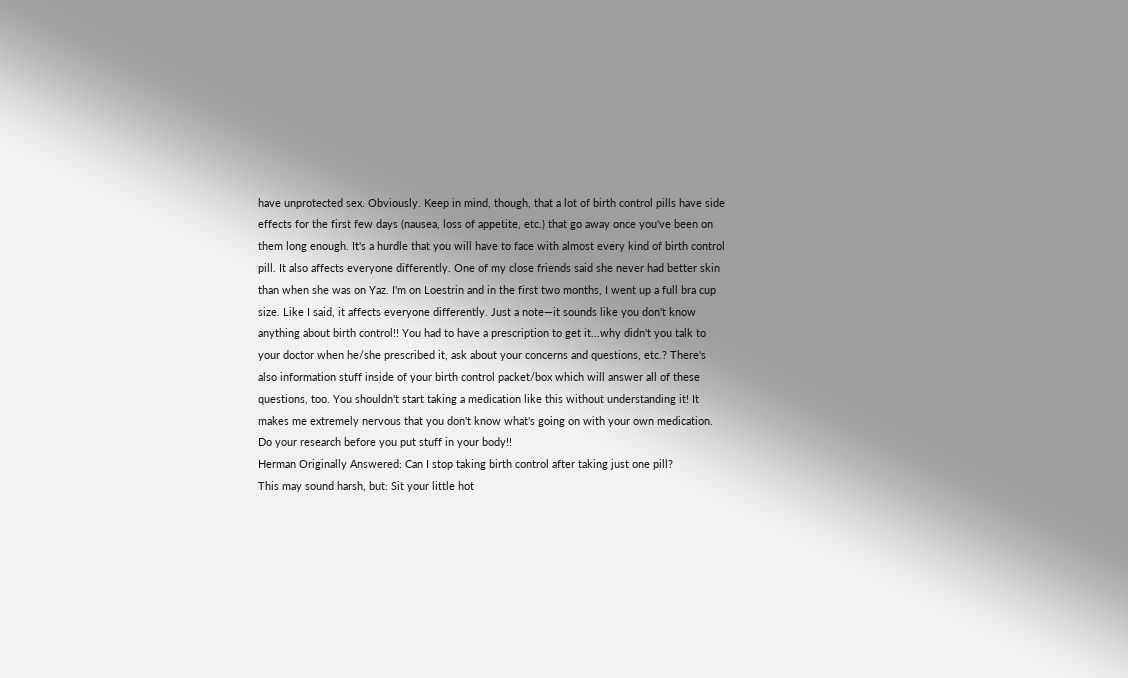have unprotected sex. Obviously. Keep in mind, though, that a lot of birth control pills have side effects for the first few days (nausea, loss of appetite, etc.) that go away once you've been on them long enough. It's a hurdle that you will have to face with almost every kind of birth control pill. It also affects everyone differently. One of my close friends said she never had better skin than when she was on Yaz. I'm on Loestrin and in the first two months, I went up a full bra cup size. Like I said, it affects everyone differently. Just a note—it sounds like you don't know anything about birth control!! You had to have a prescription to get it...why didn't you talk to your doctor when he/she prescribed it, ask about your concerns and questions, etc.? There's also information stuff inside of your birth control packet/box which will answer all of these questions, too. You shouldn't start taking a medication like this without understanding it! It makes me extremely nervous that you don't know what's going on with your own medication. Do your research before you put stuff in your body!!
Herman Originally Answered: Can I stop taking birth control after taking just one pill?
This may sound harsh, but: Sit your little hot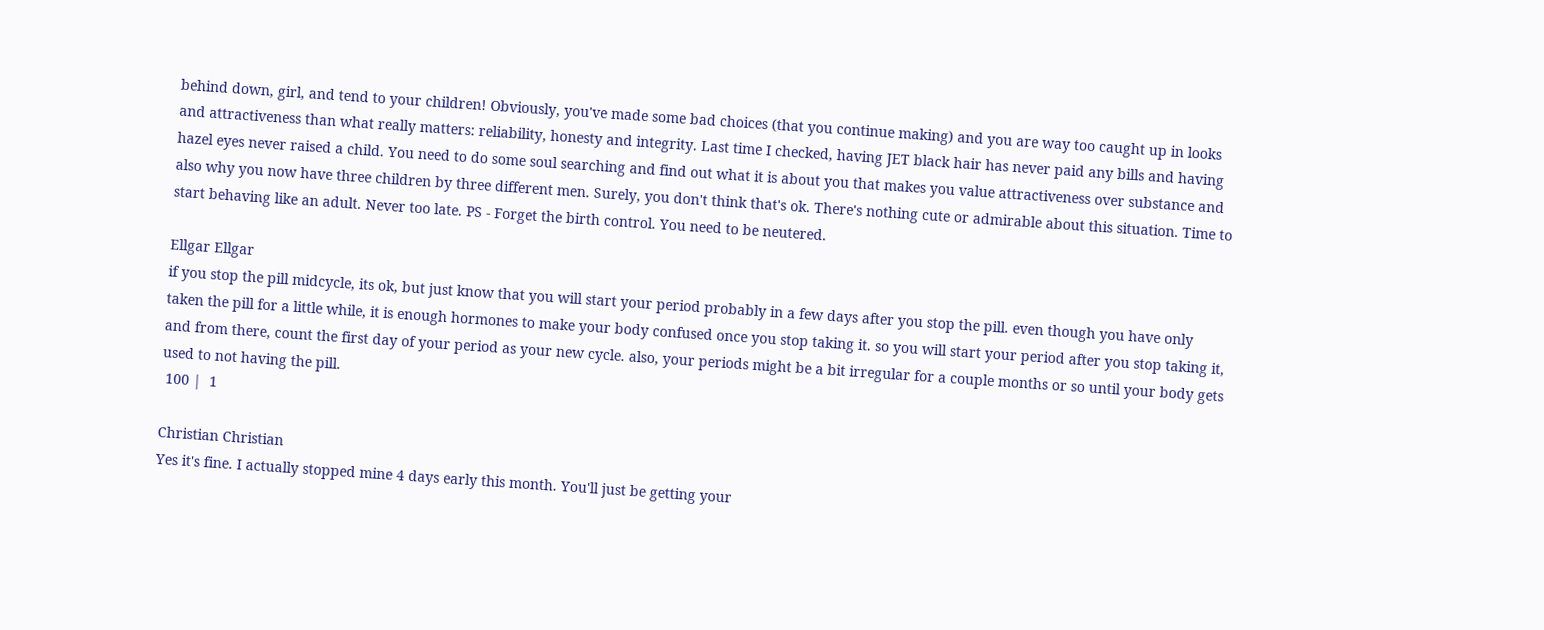behind down, girl, and tend to your children! Obviously, you've made some bad choices (that you continue making) and you are way too caught up in looks and attractiveness than what really matters: reliability, honesty and integrity. Last time I checked, having JET black hair has never paid any bills and having hazel eyes never raised a child. You need to do some soul searching and find out what it is about you that makes you value attractiveness over substance and also why you now have three children by three different men. Surely, you don't think that's ok. There's nothing cute or admirable about this situation. Time to start behaving like an adult. Never too late. PS - Forget the birth control. You need to be neutered.

Ellgar Ellgar
if you stop the pill midcycle, its ok, but just know that you will start your period probably in a few days after you stop the pill. even though you have only taken the pill for a little while, it is enough hormones to make your body confused once you stop taking it. so you will start your period after you stop taking it, and from there, count the first day of your period as your new cycle. also, your periods might be a bit irregular for a couple months or so until your body gets used to not having the pill.
 100 |  1

Christian Christian
Yes it's fine. I actually stopped mine 4 days early this month. You'll just be getting your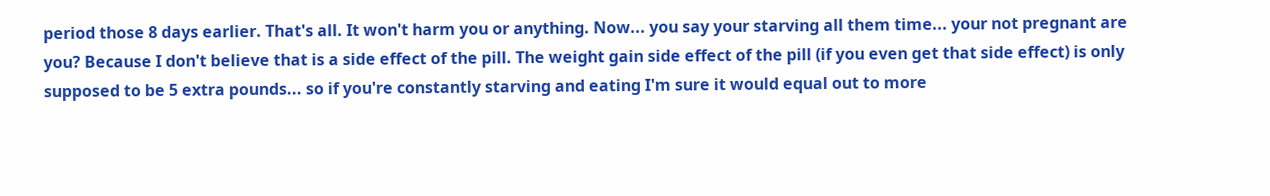period those 8 days earlier. That's all. It won't harm you or anything. Now... you say your starving all them time... your not pregnant are you? Because I don't believe that is a side effect of the pill. The weight gain side effect of the pill (if you even get that side effect) is only supposed to be 5 extra pounds... so if you're constantly starving and eating I'm sure it would equal out to more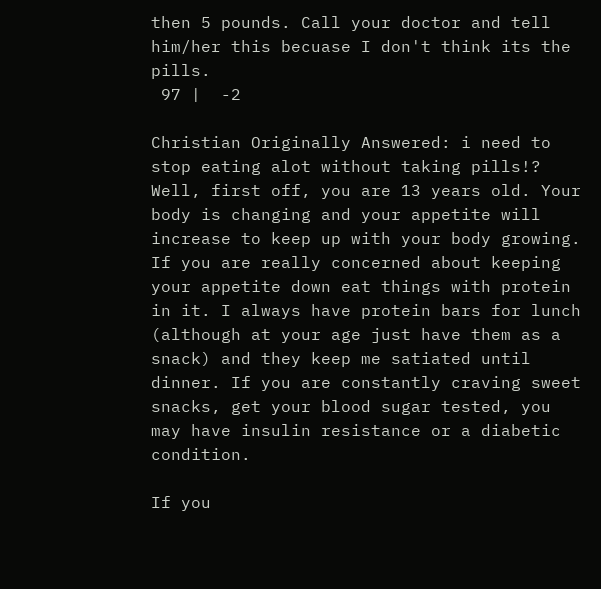then 5 pounds. Call your doctor and tell him/her this becuase I don't think its the pills.
 97 |  -2

Christian Originally Answered: i need to stop eating alot without taking pills!?
Well, first off, you are 13 years old. Your body is changing and your appetite will increase to keep up with your body growing. If you are really concerned about keeping your appetite down eat things with protein in it. I always have protein bars for lunch (although at your age just have them as a snack) and they keep me satiated until dinner. If you are constantly craving sweet snacks, get your blood sugar tested, you may have insulin resistance or a diabetic condition.

If you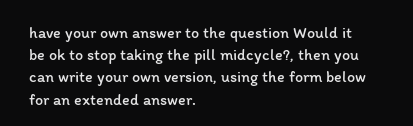have your own answer to the question Would it be ok to stop taking the pill midcycle?, then you can write your own version, using the form below for an extended answer.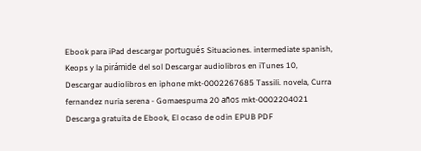Ebook para iPad descargar portugués Situaciones. intermediate spanish, Keops y la pirámide del sol Descargar audiolibros en iTunes 10, Descargar audiolibros en iphone mkt-0002267685 Tassili. novela, Curra fernandez nuria serena - Gomaespuma 20 años mkt-0002204021 Descarga gratuita de Ebook, El ocaso de odin EPUB PDF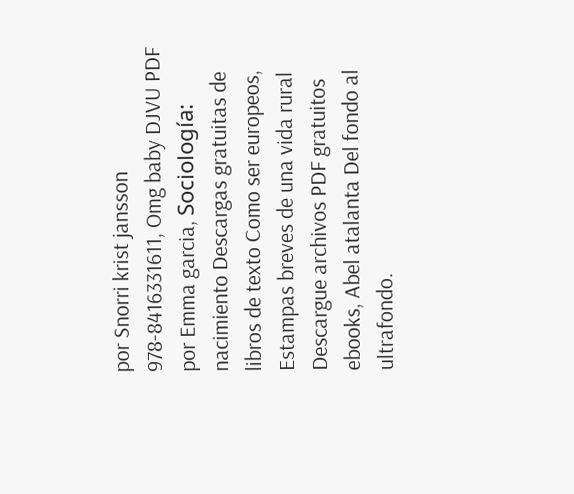por Snorri krist jansson 978-8416331611, Omg baby DJVU PDF por Emma garcia, Sociología: nacimiento Descargas gratuitas de libros de texto Como ser europeos, Estampas breves de una vida rural Descargue archivos PDF gratuitos ebooks, Abel atalanta Del fondo al ultrafondo.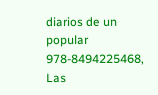diarios de un popular 978-8494225468, Las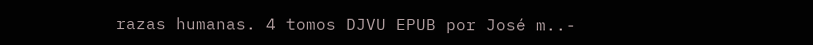razas humanas. 4 tomos DJVU EPUB por José m..-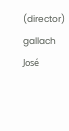(director) gallach José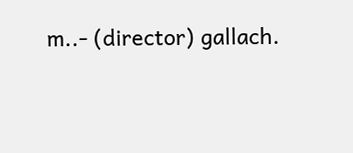m..- (director) gallach.